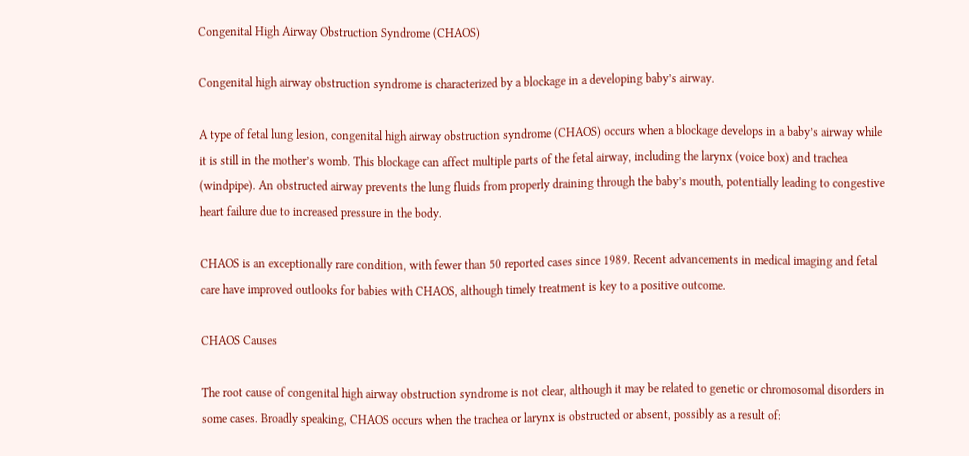Congenital High Airway Obstruction Syndrome (CHAOS)

Congenital high airway obstruction syndrome is characterized by a blockage in a developing baby’s airway.

A type of fetal lung lesion, congenital high airway obstruction syndrome (CHAOS) occurs when a blockage develops in a baby’s airway while it is still in the mother’s womb. This blockage can affect multiple parts of the fetal airway, including the larynx (voice box) and trachea (windpipe). An obstructed airway prevents the lung fluids from properly draining through the baby’s mouth, potentially leading to congestive heart failure due to increased pressure in the body.

CHAOS is an exceptionally rare condition, with fewer than 50 reported cases since 1989. Recent advancements in medical imaging and fetal care have improved outlooks for babies with CHAOS, although timely treatment is key to a positive outcome.

CHAOS Causes

The root cause of congenital high airway obstruction syndrome is not clear, although it may be related to genetic or chromosomal disorders in some cases. Broadly speaking, CHAOS occurs when the trachea or larynx is obstructed or absent, possibly as a result of: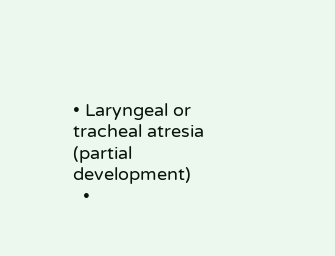• Laryngeal or tracheal atresia (partial development)
  •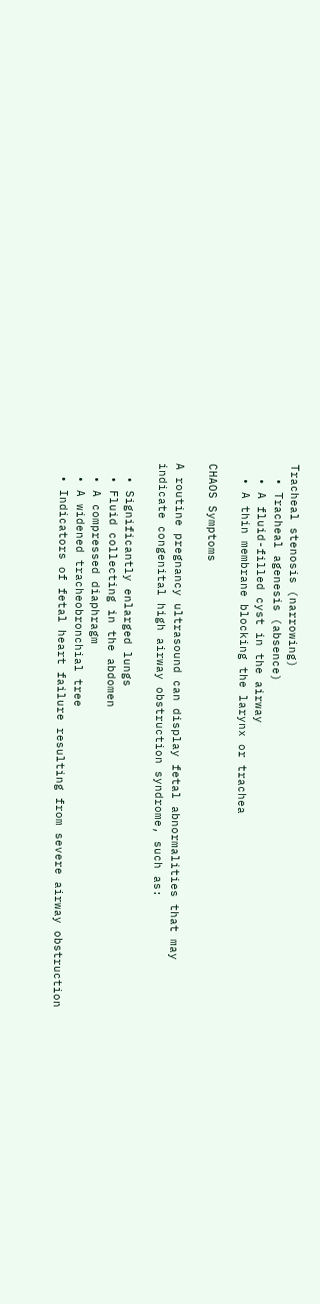Tracheal stenosis (narrowing)
  • Tracheal agenesis (absence)
  • A fluid-filled cyst in the airway
  • A thin membrane blocking the larynx or trachea

CHAOS Symptoms

A routine pregnancy ultrasound can display fetal abnormalities that may indicate congenital high airway obstruction syndrome, such as:

  • Significantly enlarged lungs
  • Fluid collecting in the abdomen
  • A compressed diaphragm
  • A widened tracheobronchial tree
  • Indicators of fetal heart failure resulting from severe airway obstruction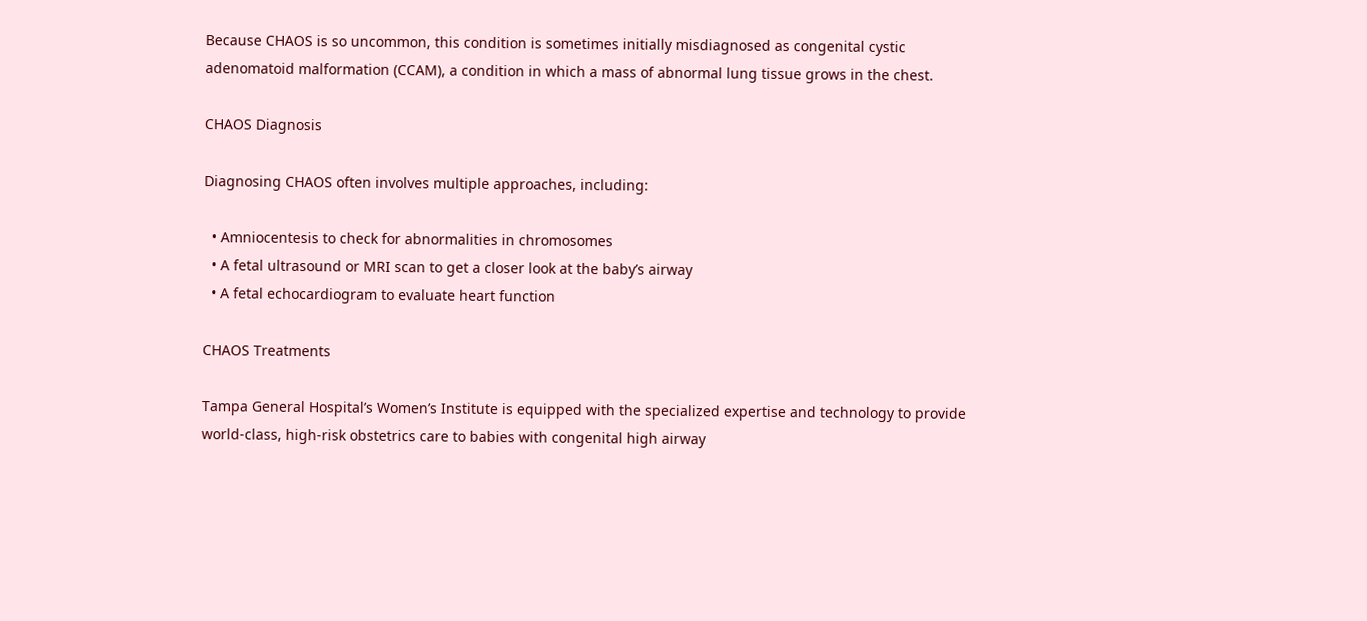Because CHAOS is so uncommon, this condition is sometimes initially misdiagnosed as congenital cystic adenomatoid malformation (CCAM), a condition in which a mass of abnormal lung tissue grows in the chest.

CHAOS Diagnosis

Diagnosing CHAOS often involves multiple approaches, including:

  • Amniocentesis to check for abnormalities in chromosomes
  • A fetal ultrasound or MRI scan to get a closer look at the baby’s airway
  • A fetal echocardiogram to evaluate heart function

CHAOS Treatments

Tampa General Hospital’s Women’s Institute is equipped with the specialized expertise and technology to provide world-class, high-risk obstetrics care to babies with congenital high airway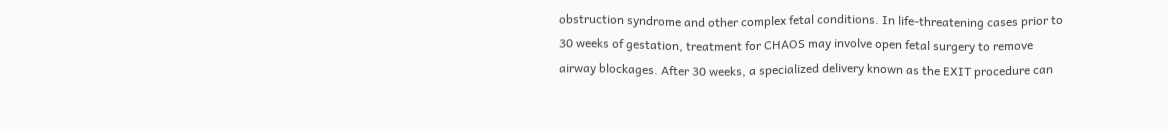obstruction syndrome and other complex fetal conditions. In life-threatening cases prior to 30 weeks of gestation, treatment for CHAOS may involve open fetal surgery to remove airway blockages. After 30 weeks, a specialized delivery known as the EXIT procedure can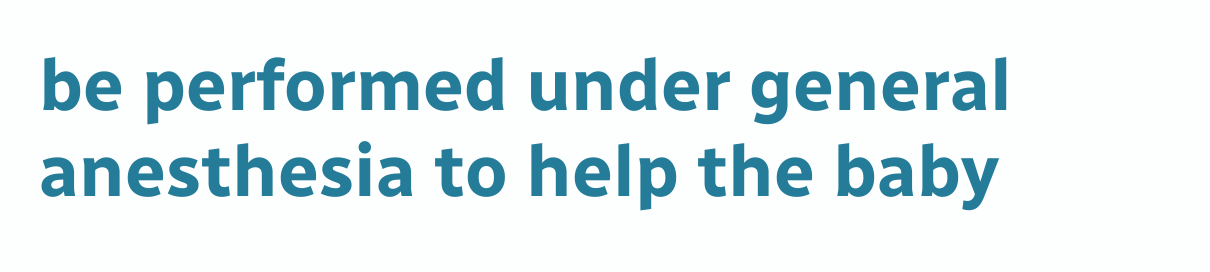be performed under general anesthesia to help the baby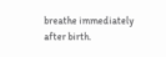breathe immediately after birth.